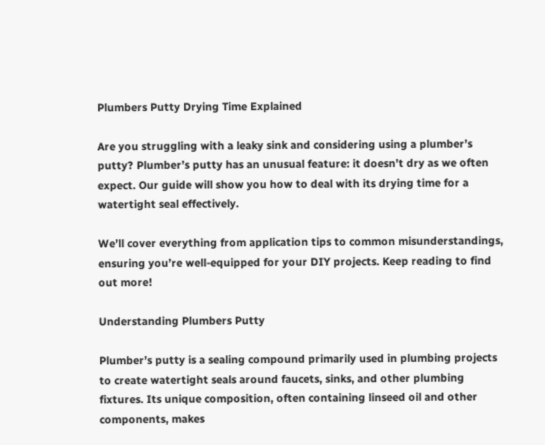Plumbers Putty Drying Time Explained

Are you struggling with a leaky sink and considering using a plumber’s putty? Plumber’s putty has an unusual feature: it doesn’t dry as we often expect. Our guide will show you how to deal with its drying time for a watertight seal effectively.

We’ll cover everything from application tips to common misunderstandings, ensuring you’re well-equipped for your DIY projects. Keep reading to find out more!

Understanding Plumbers Putty

Plumber’s putty is a sealing compound primarily used in plumbing projects to create watertight seals around faucets, sinks, and other plumbing fixtures. Its unique composition, often containing linseed oil and other components, makes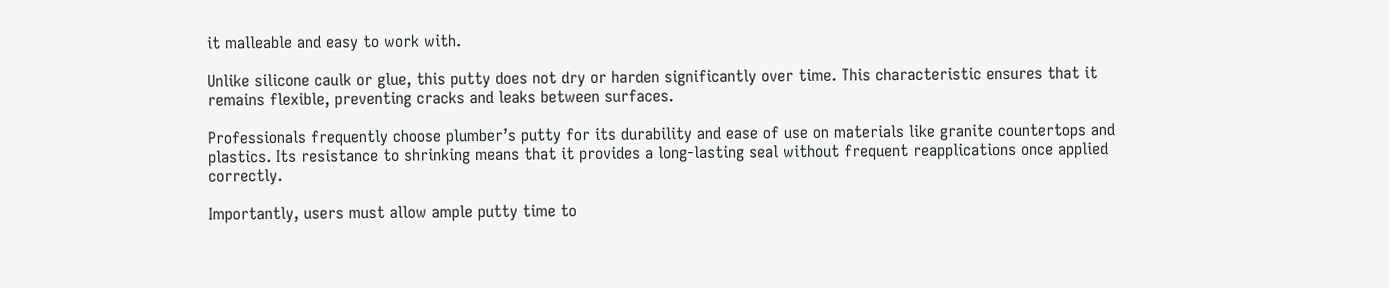it malleable and easy to work with.

Unlike silicone caulk or glue, this putty does not dry or harden significantly over time. This characteristic ensures that it remains flexible, preventing cracks and leaks between surfaces.

Professionals frequently choose plumber’s putty for its durability and ease of use on materials like granite countertops and plastics. Its resistance to shrinking means that it provides a long-lasting seal without frequent reapplications once applied correctly.

Importantly, users must allow ample putty time to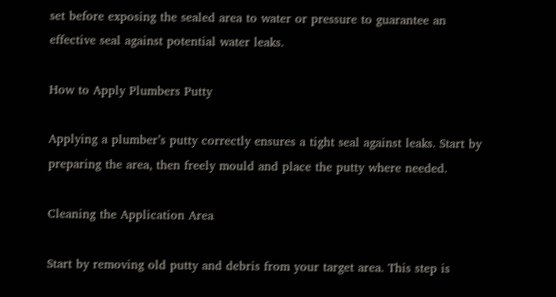set before exposing the sealed area to water or pressure to guarantee an effective seal against potential water leaks.

How to Apply Plumbers Putty

Applying a plumber’s putty correctly ensures a tight seal against leaks. Start by preparing the area, then freely mould and place the putty where needed.

Cleaning the Application Area

Start by removing old putty and debris from your target area. This step is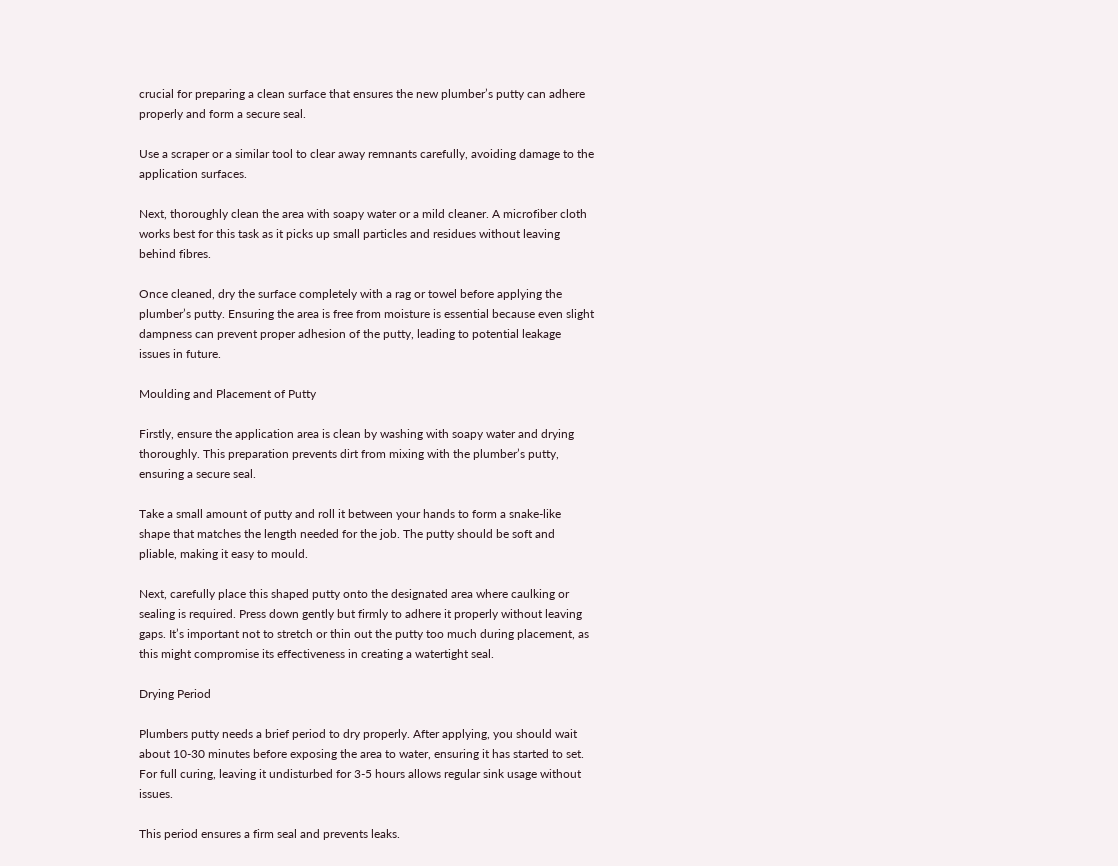crucial for preparing a clean surface that ensures the new plumber’s putty can adhere properly and form a secure seal.

Use a scraper or a similar tool to clear away remnants carefully, avoiding damage to the application surfaces.

Next, thoroughly clean the area with soapy water or a mild cleaner. A microfiber cloth works best for this task as it picks up small particles and residues without leaving behind fibres.

Once cleaned, dry the surface completely with a rag or towel before applying the plumber’s putty. Ensuring the area is free from moisture is essential because even slight dampness can prevent proper adhesion of the putty, leading to potential leakage issues in future.

Moulding and Placement of Putty

Firstly, ensure the application area is clean by washing with soapy water and drying thoroughly. This preparation prevents dirt from mixing with the plumber’s putty, ensuring a secure seal.

Take a small amount of putty and roll it between your hands to form a snake-like shape that matches the length needed for the job. The putty should be soft and pliable, making it easy to mould.

Next, carefully place this shaped putty onto the designated area where caulking or sealing is required. Press down gently but firmly to adhere it properly without leaving gaps. It’s important not to stretch or thin out the putty too much during placement, as this might compromise its effectiveness in creating a watertight seal.

Drying Period

Plumbers putty needs a brief period to dry properly. After applying, you should wait about 10-30 minutes before exposing the area to water, ensuring it has started to set. For full curing, leaving it undisturbed for 3-5 hours allows regular sink usage without issues.

This period ensures a firm seal and prevents leaks.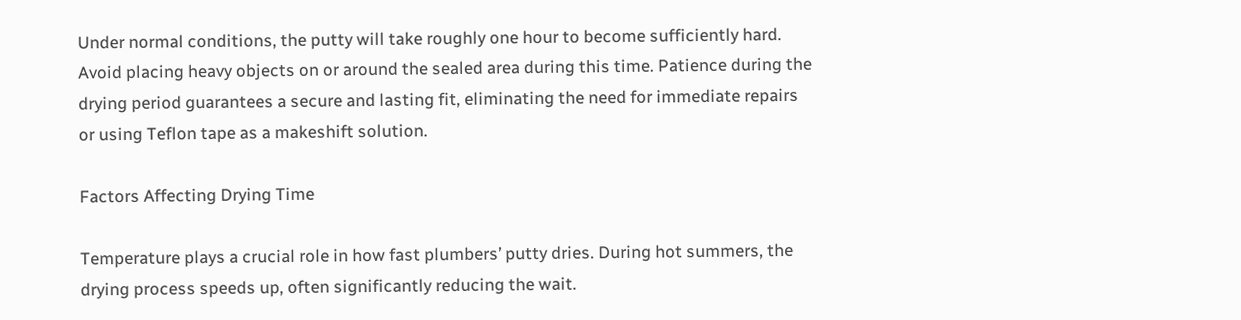Under normal conditions, the putty will take roughly one hour to become sufficiently hard. Avoid placing heavy objects on or around the sealed area during this time. Patience during the drying period guarantees a secure and lasting fit, eliminating the need for immediate repairs or using Teflon tape as a makeshift solution.

Factors Affecting Drying Time

Temperature plays a crucial role in how fast plumbers’ putty dries. During hot summers, the drying process speeds up, often significantly reducing the wait.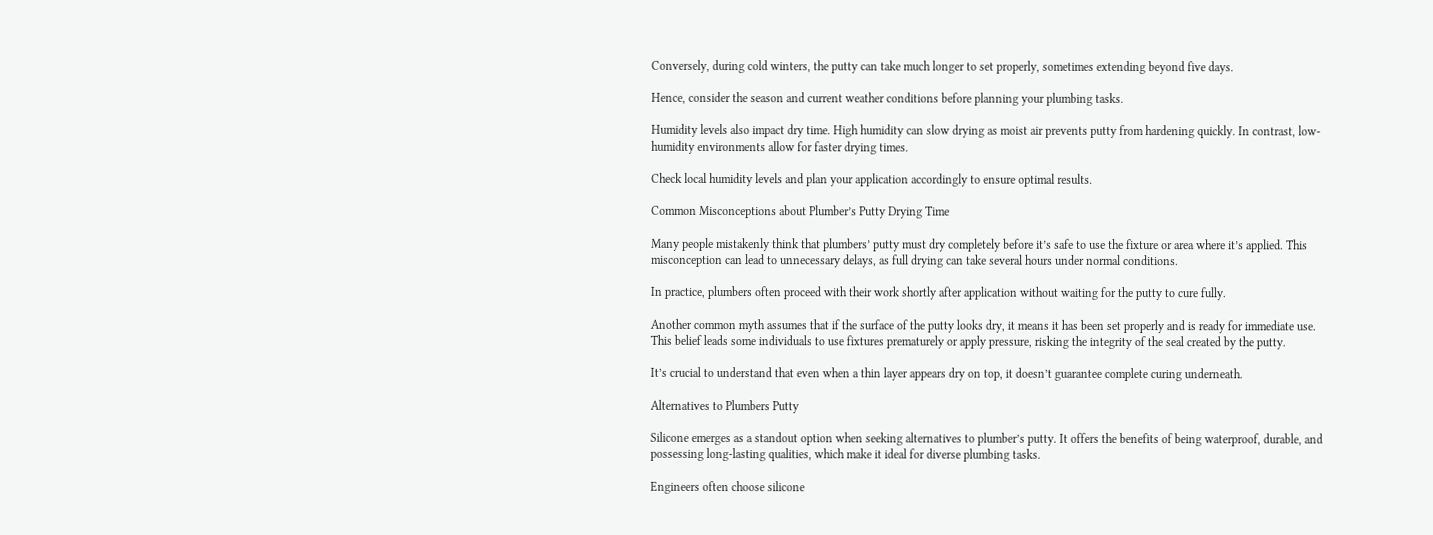Conversely, during cold winters, the putty can take much longer to set properly, sometimes extending beyond five days.

Hence, consider the season and current weather conditions before planning your plumbing tasks.

Humidity levels also impact dry time. High humidity can slow drying as moist air prevents putty from hardening quickly. In contrast, low-humidity environments allow for faster drying times.

Check local humidity levels and plan your application accordingly to ensure optimal results.

Common Misconceptions about Plumber’s Putty Drying Time

Many people mistakenly think that plumbers’ putty must dry completely before it’s safe to use the fixture or area where it’s applied. This misconception can lead to unnecessary delays, as full drying can take several hours under normal conditions.

In practice, plumbers often proceed with their work shortly after application without waiting for the putty to cure fully.

Another common myth assumes that if the surface of the putty looks dry, it means it has been set properly and is ready for immediate use. This belief leads some individuals to use fixtures prematurely or apply pressure, risking the integrity of the seal created by the putty.

It’s crucial to understand that even when a thin layer appears dry on top, it doesn’t guarantee complete curing underneath.

Alternatives to Plumbers Putty

Silicone emerges as a standout option when seeking alternatives to plumber’s putty. It offers the benefits of being waterproof, durable, and possessing long-lasting qualities, which make it ideal for diverse plumbing tasks.

Engineers often choose silicone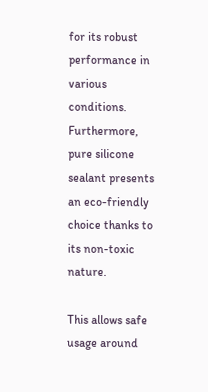for its robust performance in various conditions. Furthermore, pure silicone sealant presents an eco-friendly choice thanks to its non-toxic nature.

This allows safe usage around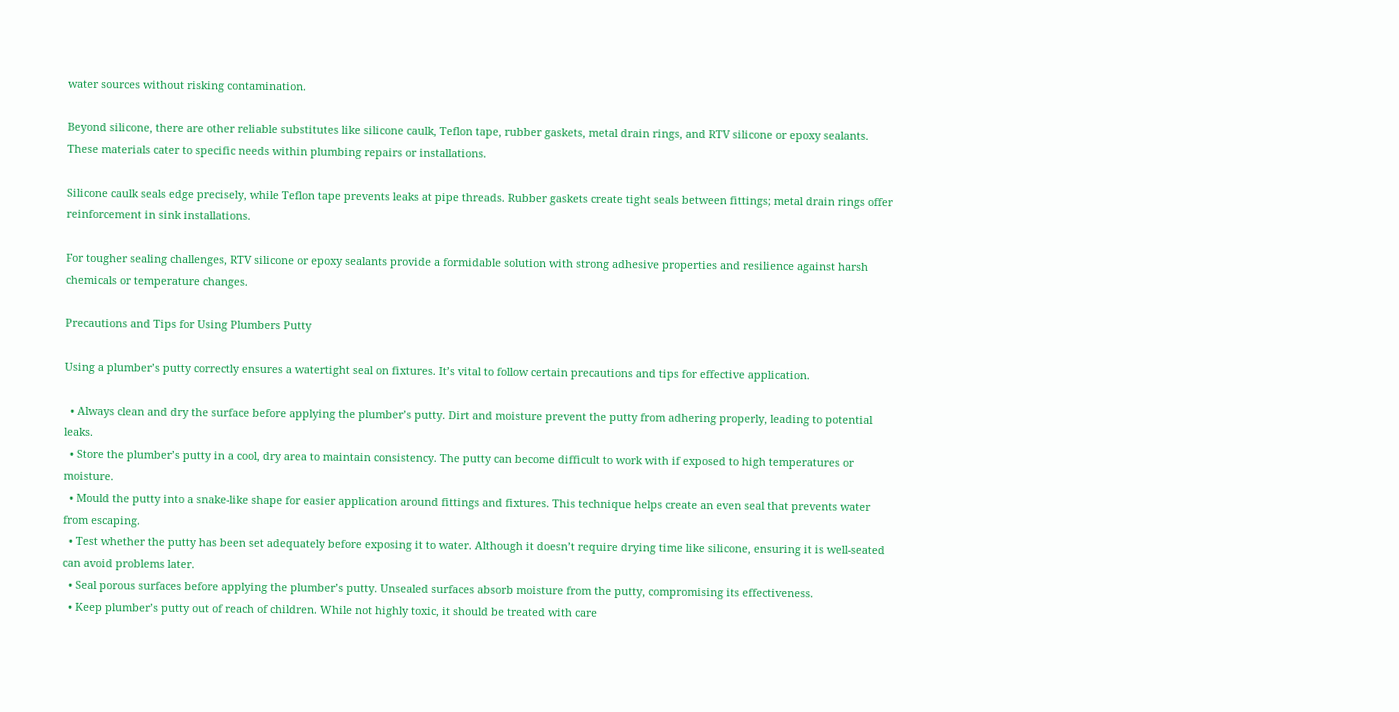water sources without risking contamination.

Beyond silicone, there are other reliable substitutes like silicone caulk, Teflon tape, rubber gaskets, metal drain rings, and RTV silicone or epoxy sealants. These materials cater to specific needs within plumbing repairs or installations.

Silicone caulk seals edge precisely, while Teflon tape prevents leaks at pipe threads. Rubber gaskets create tight seals between fittings; metal drain rings offer reinforcement in sink installations.

For tougher sealing challenges, RTV silicone or epoxy sealants provide a formidable solution with strong adhesive properties and resilience against harsh chemicals or temperature changes.

Precautions and Tips for Using Plumbers Putty

Using a plumber’s putty correctly ensures a watertight seal on fixtures. It’s vital to follow certain precautions and tips for effective application.

  • Always clean and dry the surface before applying the plumber’s putty. Dirt and moisture prevent the putty from adhering properly, leading to potential leaks.
  • Store the plumber’s putty in a cool, dry area to maintain consistency. The putty can become difficult to work with if exposed to high temperatures or moisture.
  • Mould the putty into a snake-like shape for easier application around fittings and fixtures. This technique helps create an even seal that prevents water from escaping.
  • Test whether the putty has been set adequately before exposing it to water. Although it doesn’t require drying time like silicone, ensuring it is well-seated can avoid problems later.
  • Seal porous surfaces before applying the plumber’s putty. Unsealed surfaces absorb moisture from the putty, compromising its effectiveness.
  • Keep plumber’s putty out of reach of children. While not highly toxic, it should be treated with care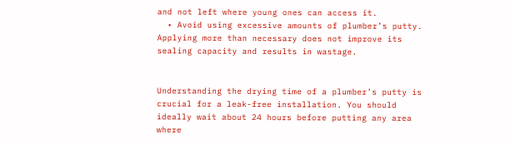and not left where young ones can access it.
  • Avoid using excessive amounts of plumber’s putty. Applying more than necessary does not improve its sealing capacity and results in wastage.


Understanding the drying time of a plumber’s putty is crucial for a leak-free installation. You should ideally wait about 24 hours before putting any area where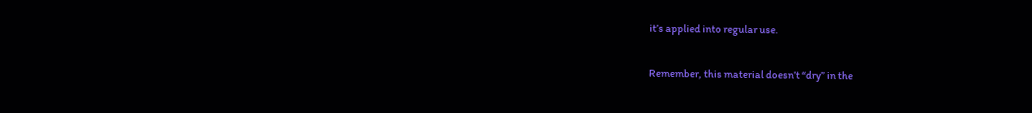it’s applied into regular use.

Remember, this material doesn’t “dry” in the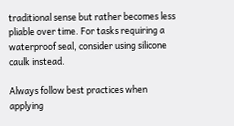traditional sense but rather becomes less pliable over time. For tasks requiring a waterproof seal, consider using silicone caulk instead.

Always follow best practices when applying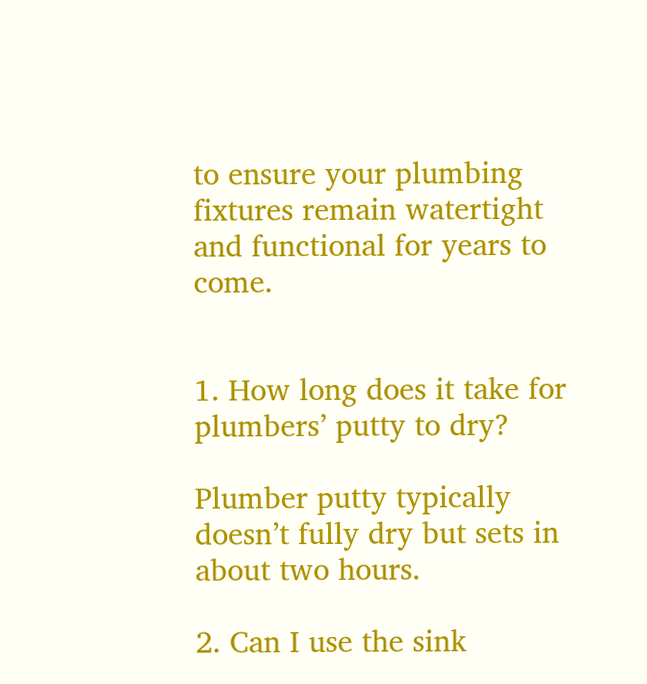to ensure your plumbing fixtures remain watertight and functional for years to come.


1. How long does it take for plumbers’ putty to dry?

Plumber putty typically doesn’t fully dry but sets in about two hours.

2. Can I use the sink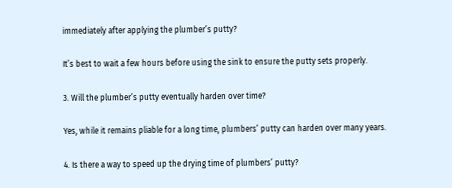immediately after applying the plumber’s putty?

It’s best to wait a few hours before using the sink to ensure the putty sets properly.

3. Will the plumber’s putty eventually harden over time?

Yes, while it remains pliable for a long time, plumbers’ putty can harden over many years.

4. Is there a way to speed up the drying time of plumbers’ putty?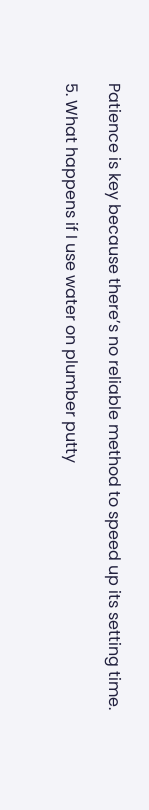Patience is key because there’s no reliable method to speed up its setting time.

5. What happens if I use water on plumber putty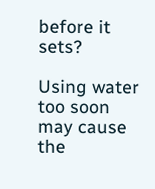before it sets?

Using water too soon may cause the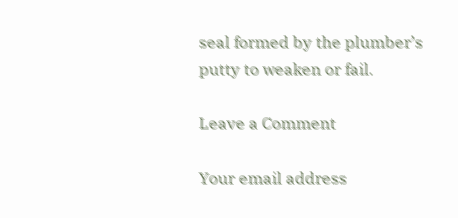seal formed by the plumber’s putty to weaken or fail.

Leave a Comment

Your email address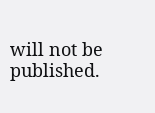will not be published.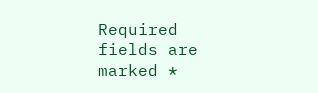Required fields are marked *